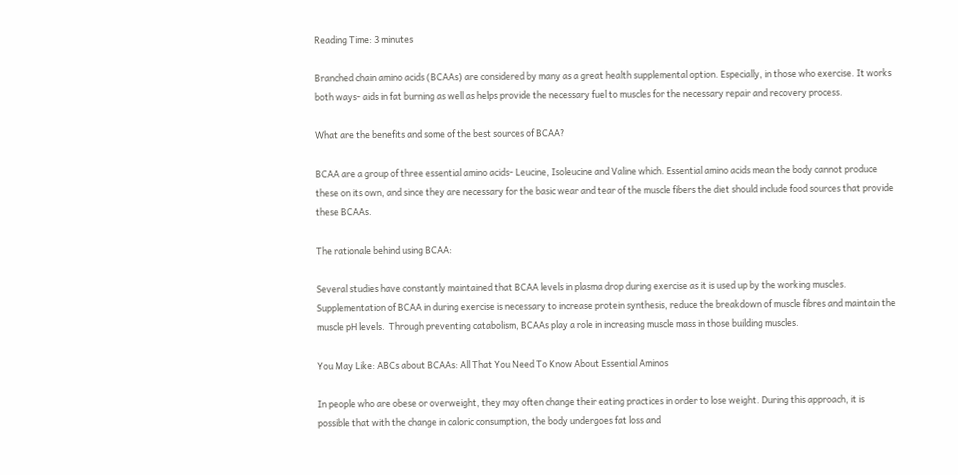Reading Time: 3 minutes

Branched chain amino acids (BCAAs) are considered by many as a great health supplemental option. Especially, in those who exercise. It works both ways- aids in fat burning as well as helps provide the necessary fuel to muscles for the necessary repair and recovery process.

What are the benefits and some of the best sources of BCAA?

BCAA are a group of three essential amino acids- Leucine, Isoleucine and Valine which. Essential amino acids mean the body cannot produce these on its own, and since they are necessary for the basic wear and tear of the muscle fibers the diet should include food sources that provide these BCAAs.

The rationale behind using BCAA:

Several studies have constantly maintained that BCAA levels in plasma drop during exercise as it is used up by the working muscles. Supplementation of BCAA in during exercise is necessary to increase protein synthesis, reduce the breakdown of muscle fibres and maintain the muscle pH levels.  Through preventing catabolism, BCAAs play a role in increasing muscle mass in those building muscles.

You May Like: ABCs about BCAAs: All That You Need To Know About Essential Aminos

In people who are obese or overweight, they may often change their eating practices in order to lose weight. During this approach, it is possible that with the change in caloric consumption, the body undergoes fat loss and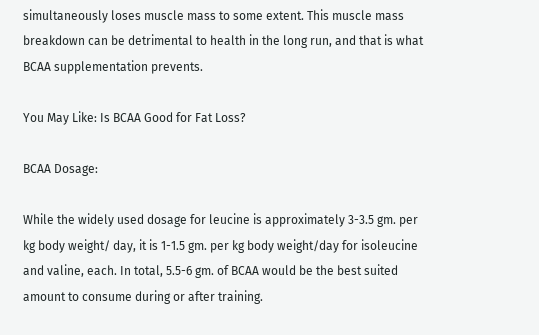simultaneously loses muscle mass to some extent. This muscle mass breakdown can be detrimental to health in the long run, and that is what BCAA supplementation prevents.

You May Like: Is BCAA Good for Fat Loss?

BCAA Dosage:

While the widely used dosage for leucine is approximately 3-3.5 gm. per kg body weight/ day, it is 1-1.5 gm. per kg body weight/day for isoleucine and valine, each. In total, 5.5-6 gm. of BCAA would be the best suited amount to consume during or after training.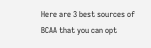Here are 3 best sources of BCAA that you can opt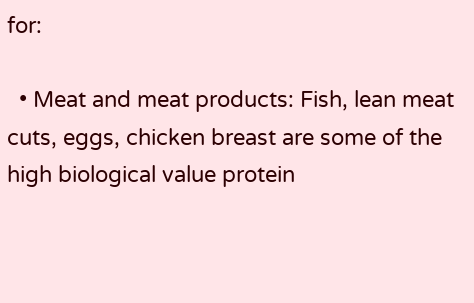for:

  • Meat and meat products: Fish, lean meat cuts, eggs, chicken breast are some of the high biological value protein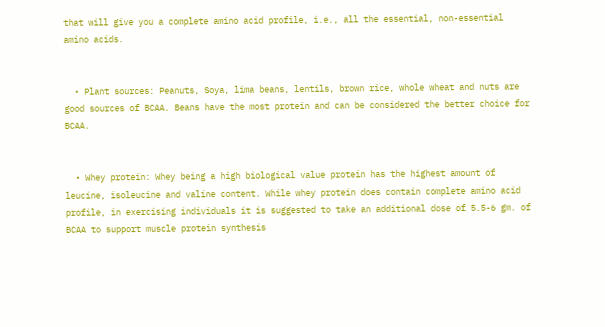that will give you a complete amino acid profile, i.e., all the essential, non-essential amino acids.


  • Plant sources: Peanuts, Soya, lima beans, lentils, brown rice, whole wheat and nuts are good sources of BCAA. Beans have the most protein and can be considered the better choice for BCAA.


  • Whey protein: Whey being a high biological value protein has the highest amount of leucine, isoleucine and valine content. While whey protein does contain complete amino acid profile, in exercising individuals it is suggested to take an additional dose of 5.5-6 gm. of BCAA to support muscle protein synthesis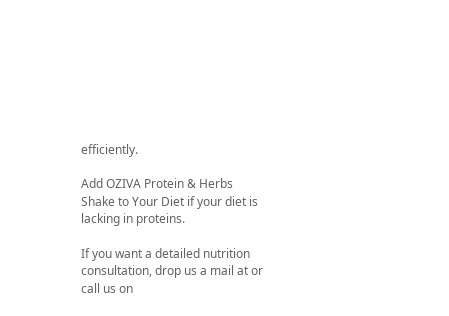efficiently.

Add OZIVA Protein & Herbs Shake to Your Diet if your diet is lacking in proteins.

If you want a detailed nutrition consultation, drop us a mail at or call us on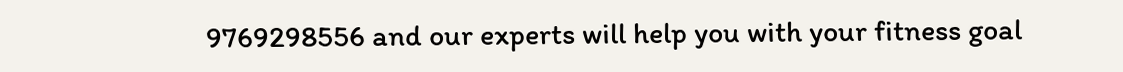9769298556 and our experts will help you with your fitness goal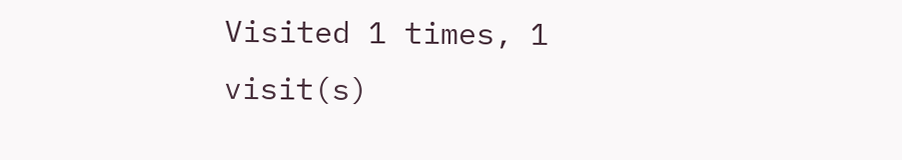Visited 1 times, 1 visit(s)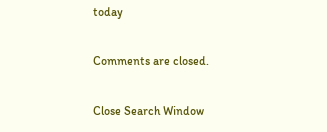today

Comments are closed.

Close Search Window